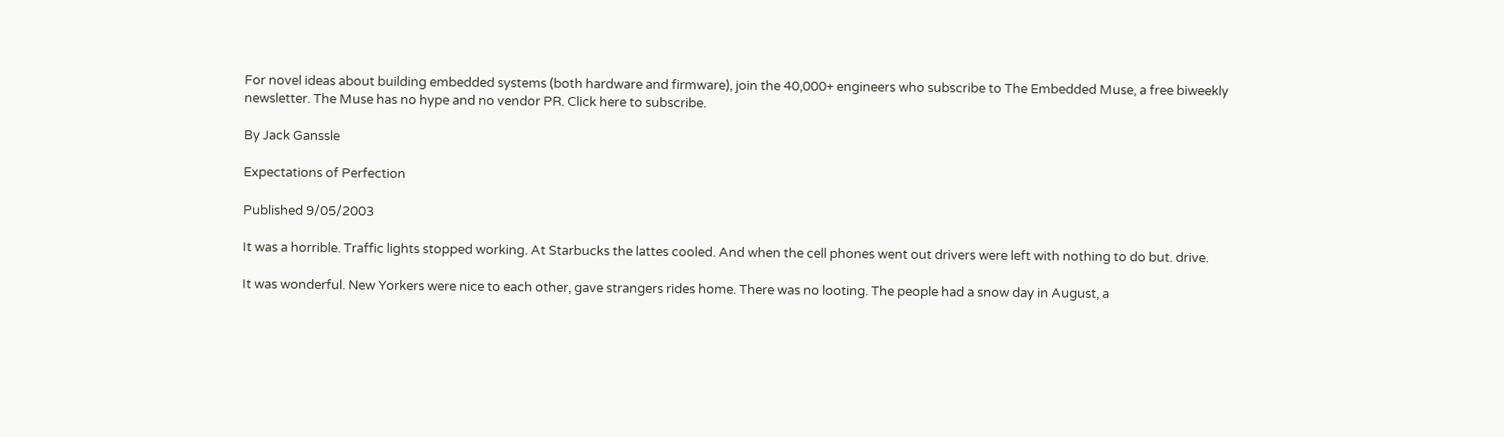For novel ideas about building embedded systems (both hardware and firmware), join the 40,000+ engineers who subscribe to The Embedded Muse, a free biweekly newsletter. The Muse has no hype and no vendor PR. Click here to subscribe.

By Jack Ganssle

Expectations of Perfection

Published 9/05/2003

It was a horrible. Traffic lights stopped working. At Starbucks the lattes cooled. And when the cell phones went out drivers were left with nothing to do but. drive.

It was wonderful. New Yorkers were nice to each other, gave strangers rides home. There was no looting. The people had a snow day in August, a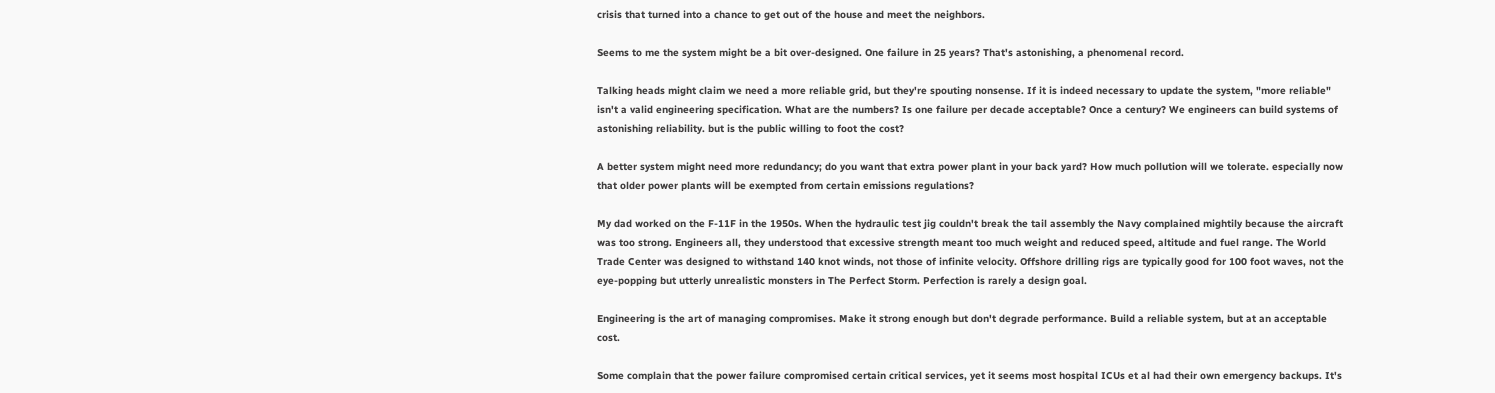crisis that turned into a chance to get out of the house and meet the neighbors.

Seems to me the system might be a bit over-designed. One failure in 25 years? That's astonishing, a phenomenal record.

Talking heads might claim we need a more reliable grid, but they're spouting nonsense. If it is indeed necessary to update the system, "more reliable" isn't a valid engineering specification. What are the numbers? Is one failure per decade acceptable? Once a century? We engineers can build systems of astonishing reliability. but is the public willing to foot the cost?

A better system might need more redundancy; do you want that extra power plant in your back yard? How much pollution will we tolerate. especially now that older power plants will be exempted from certain emissions regulations?

My dad worked on the F-11F in the 1950s. When the hydraulic test jig couldn't break the tail assembly the Navy complained mightily because the aircraft was too strong. Engineers all, they understood that excessive strength meant too much weight and reduced speed, altitude and fuel range. The World Trade Center was designed to withstand 140 knot winds, not those of infinite velocity. Offshore drilling rigs are typically good for 100 foot waves, not the eye-popping but utterly unrealistic monsters in The Perfect Storm. Perfection is rarely a design goal.

Engineering is the art of managing compromises. Make it strong enough but don't degrade performance. Build a reliable system, but at an acceptable cost.

Some complain that the power failure compromised certain critical services, yet it seems most hospital ICUs et al had their own emergency backups. It's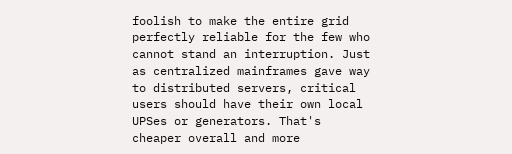foolish to make the entire grid perfectly reliable for the few who cannot stand an interruption. Just as centralized mainframes gave way to distributed servers, critical users should have their own local UPSes or generators. That's cheaper overall and more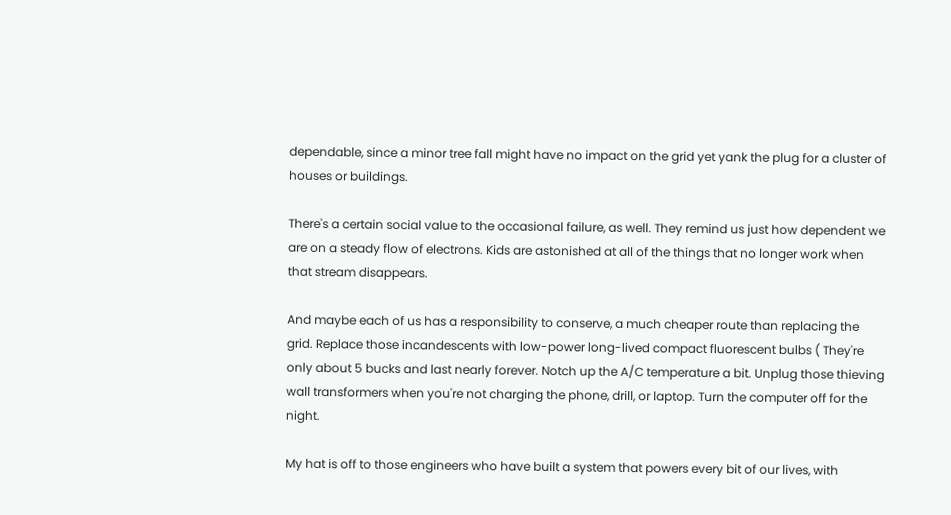dependable, since a minor tree fall might have no impact on the grid yet yank the plug for a cluster of houses or buildings.

There's a certain social value to the occasional failure, as well. They remind us just how dependent we are on a steady flow of electrons. Kids are astonished at all of the things that no longer work when that stream disappears.

And maybe each of us has a responsibility to conserve, a much cheaper route than replacing the grid. Replace those incandescents with low-power long-lived compact fluorescent bulbs ( They're only about 5 bucks and last nearly forever. Notch up the A/C temperature a bit. Unplug those thieving wall transformers when you're not charging the phone, drill, or laptop. Turn the computer off for the night.

My hat is off to those engineers who have built a system that powers every bit of our lives, with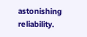astonishing reliability.